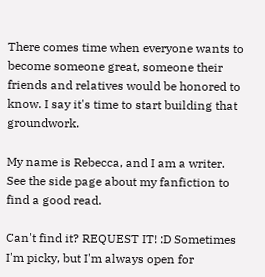There comes time when everyone wants to become someone great, someone their friends and relatives would be honored to know. I say it's time to start building that groundwork.

My name is Rebecca, and I am a writer. See the side page about my fanfiction to find a good read.

Can't find it? REQUEST IT! :D Sometimes I'm picky, but I'm always open for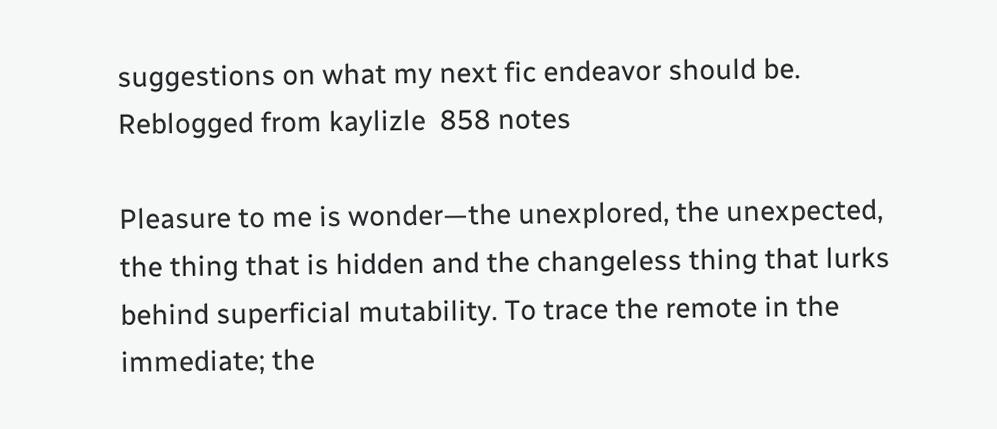suggestions on what my next fic endeavor should be.
Reblogged from kaylizle  858 notes

Pleasure to me is wonder—the unexplored, the unexpected, the thing that is hidden and the changeless thing that lurks behind superficial mutability. To trace the remote in the immediate; the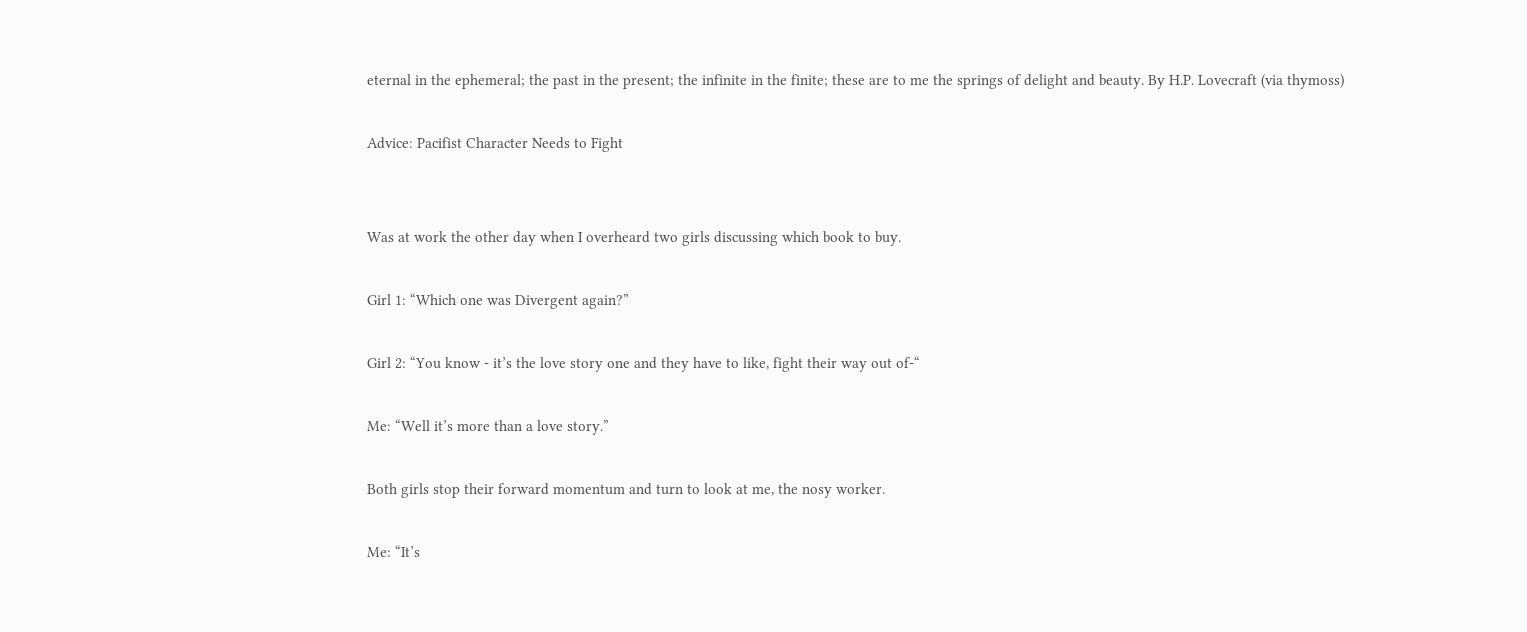eternal in the ephemeral; the past in the present; the infinite in the finite; these are to me the springs of delight and beauty. By H.P. Lovecraft (via thymoss)

Advice: Pacifist Character Needs to Fight


Was at work the other day when I overheard two girls discussing which book to buy.

Girl 1: “Which one was Divergent again?”

Girl 2: “You know - it’s the love story one and they have to like, fight their way out of-“

Me: “Well it’s more than a love story.”

Both girls stop their forward momentum and turn to look at me, the nosy worker.

Me: “It’s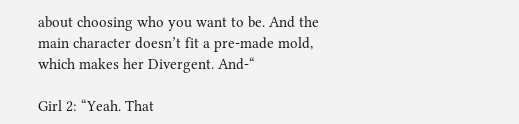about choosing who you want to be. And the main character doesn’t fit a pre-made mold, which makes her Divergent. And-“

Girl 2: “Yeah. That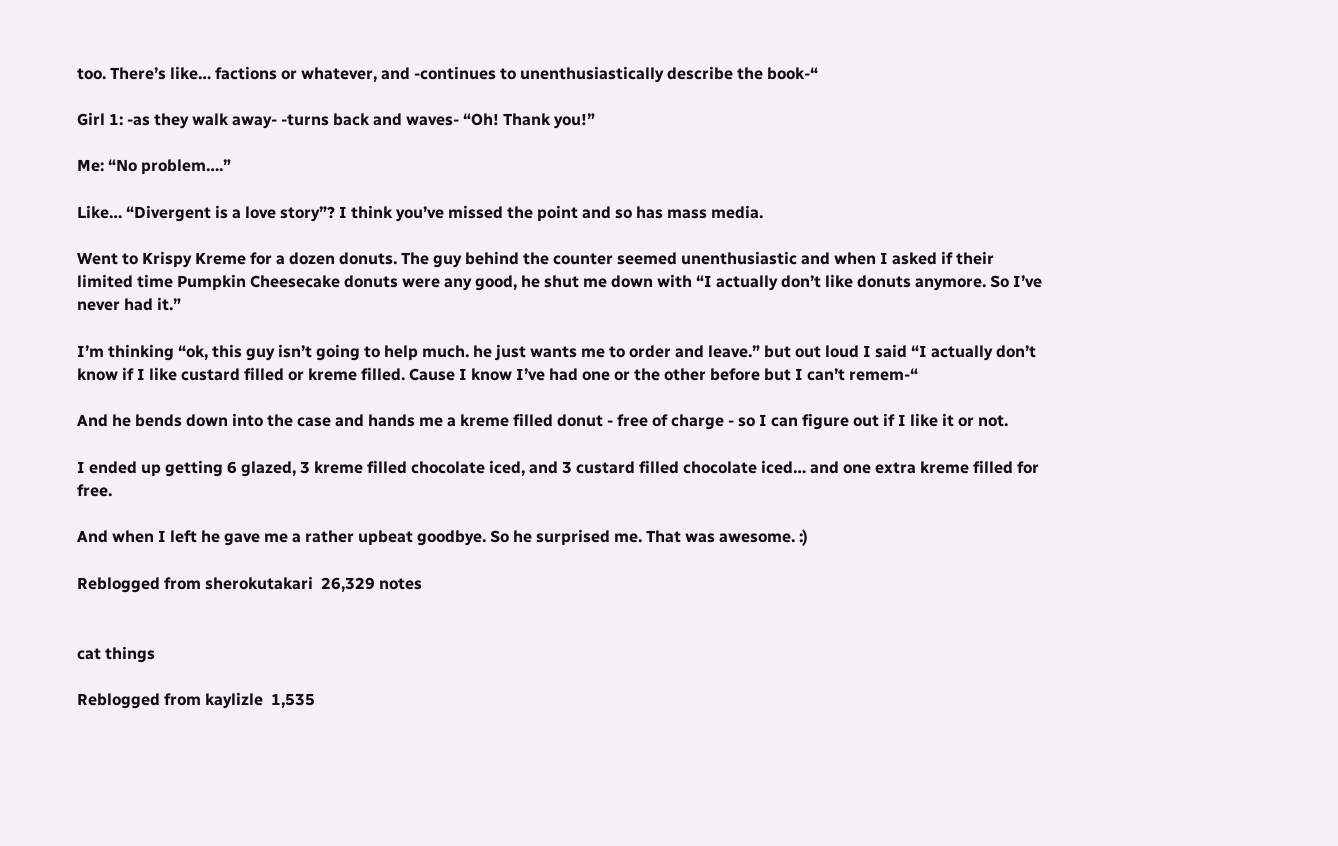too. There’s like… factions or whatever, and -continues to unenthusiastically describe the book-“

Girl 1: -as they walk away- -turns back and waves- “Oh! Thank you!”

Me: “No problem….”

Like… “Divergent is a love story”? I think you’ve missed the point and so has mass media.

Went to Krispy Kreme for a dozen donuts. The guy behind the counter seemed unenthusiastic and when I asked if their limited time Pumpkin Cheesecake donuts were any good, he shut me down with “I actually don’t like donuts anymore. So I’ve never had it.”

I’m thinking “ok, this guy isn’t going to help much. he just wants me to order and leave.” but out loud I said “I actually don’t know if I like custard filled or kreme filled. Cause I know I’ve had one or the other before but I can’t remem-“

And he bends down into the case and hands me a kreme filled donut - free of charge - so I can figure out if I like it or not.

I ended up getting 6 glazed, 3 kreme filled chocolate iced, and 3 custard filled chocolate iced… and one extra kreme filled for free.

And when I left he gave me a rather upbeat goodbye. So he surprised me. That was awesome. :)

Reblogged from sherokutakari  26,329 notes


cat things

Reblogged from kaylizle  1,535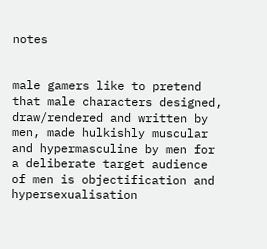notes


male gamers like to pretend that male characters designed, draw/rendered and written by men, made hulkishly muscular and hypermasculine by men for a deliberate target audience of men is objectification and hypersexualisation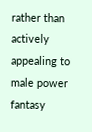rather than actively appealing to male power fantasy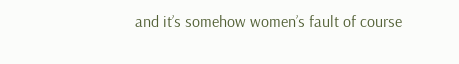and it’s somehow women’s fault of course